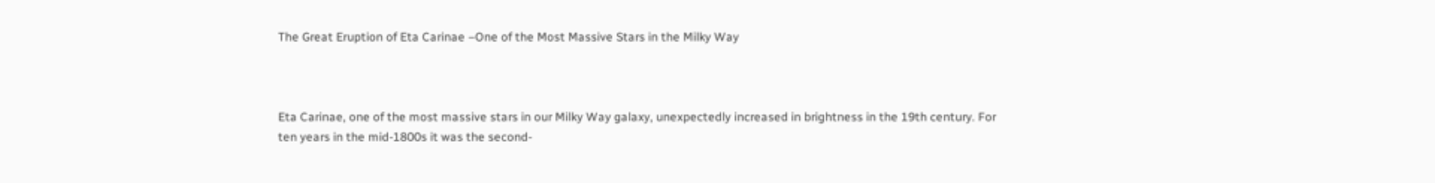The Great Eruption of Eta Carinae –One of the Most Massive Stars in the Milky Way



Eta Carinae, one of the most massive stars in our Milky Way galaxy, unexpectedly increased in brightness in the 19th century. For ten years in the mid-1800s it was the second-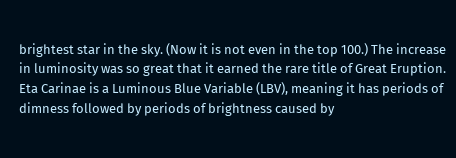brightest star in the sky. (Now it is not even in the top 100.) The increase in luminosity was so great that it earned the rare title of Great Eruption. Eta Carinae is a Luminous Blue Variable (LBV), meaning it has periods of dimness followed by periods of brightness caused by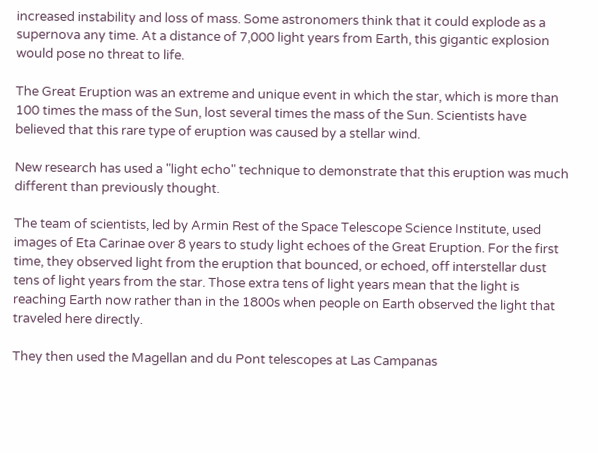increased instability and loss of mass. Some astronomers think that it could explode as a supernova any time. At a distance of 7,000 light years from Earth, this gigantic explosion would pose no threat to life.

The Great Eruption was an extreme and unique event in which the star, which is more than 100 times the mass of the Sun, lost several times the mass of the Sun. Scientists have believed that this rare type of eruption was caused by a stellar wind.

New research has used a "light echo" technique to demonstrate that this eruption was much different than previously thought.

The team of scientists, led by Armin Rest of the Space Telescope Science Institute, used images of Eta Carinae over 8 years to study light echoes of the Great Eruption. For the first time, they observed light from the eruption that bounced, or echoed, off interstellar dust tens of light years from the star. Those extra tens of light years mean that the light is reaching Earth now rather than in the 1800s when people on Earth observed the light that traveled here directly.

They then used the Magellan and du Pont telescopes at Las Campanas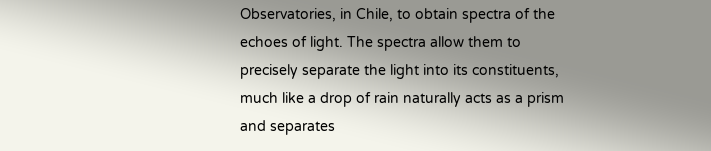Observatories, in Chile, to obtain spectra of the echoes of light. The spectra allow them to precisely separate the light into its constituents, much like a drop of rain naturally acts as a prism and separates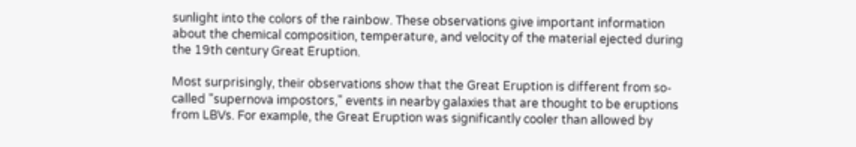sunlight into the colors of the rainbow. These observations give important information about the chemical composition, temperature, and velocity of the material ejected during the 19th century Great Eruption.

Most surprisingly, their observations show that the Great Eruption is different from so-called "supernova impostors," events in nearby galaxies that are thought to be eruptions from LBVs. For example, the Great Eruption was significantly cooler than allowed by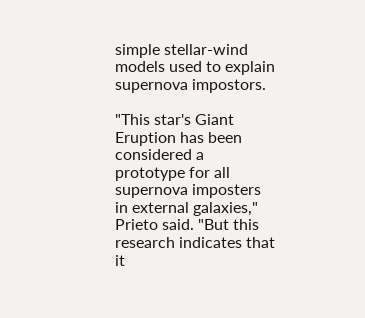simple stellar-wind models used to explain supernova impostors.

"This star's Giant Eruption has been considered a prototype for all supernova imposters in external galaxies," Prieto said. "But this research indicates that it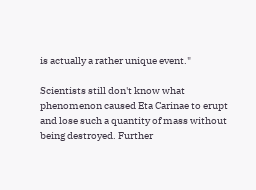is actually a rather unique event."

Scientists still don't know what phenomenon caused Eta Carinae to erupt and lose such a quantity of mass without being destroyed. Further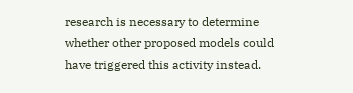research is necessary to determine whether other proposed models could have triggered this activity instead.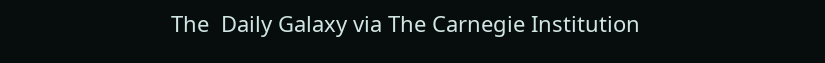The  Daily Galaxy via The Carnegie Institution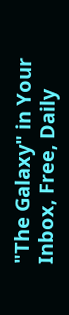"The Galaxy" in Your Inbox, Free, Daily